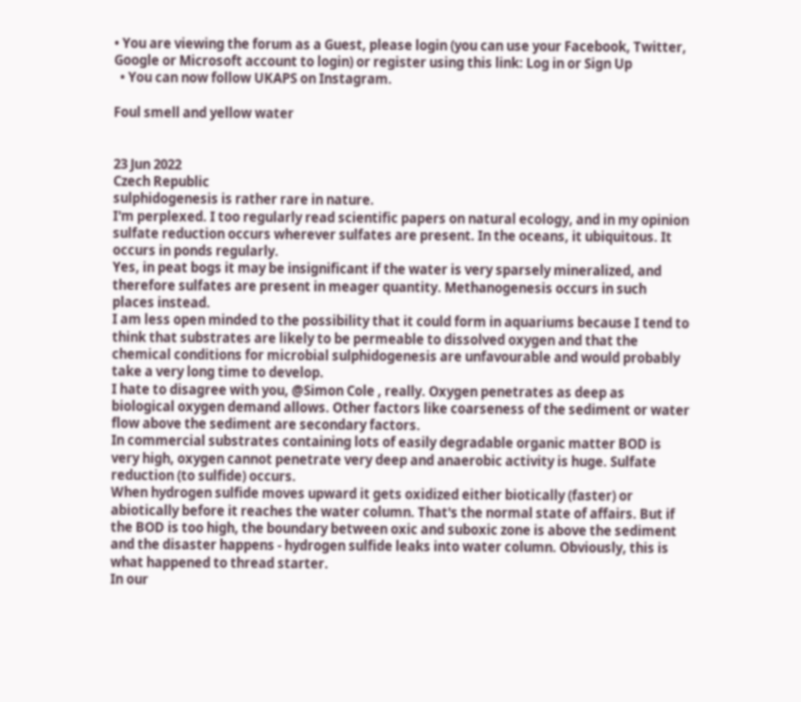• You are viewing the forum as a Guest, please login (you can use your Facebook, Twitter, Google or Microsoft account to login) or register using this link: Log in or Sign Up
  • You can now follow UKAPS on Instagram.

Foul smell and yellow water


23 Jun 2022
Czech Republic
sulphidogenesis is rather rare in nature.
I'm perplexed. I too regularly read scientific papers on natural ecology, and in my opinion sulfate reduction occurs wherever sulfates are present. In the oceans, it ubiquitous. It occurs in ponds regularly.
Yes, in peat bogs it may be insignificant if the water is very sparsely mineralized, and therefore sulfates are present in meager quantity. Methanogenesis occurs in such places instead.
I am less open minded to the possibility that it could form in aquariums because I tend to think that substrates are likely to be permeable to dissolved oxygen and that the chemical conditions for microbial sulphidogenesis are unfavourable and would probably take a very long time to develop.
I hate to disagree with you, @Simon Cole , really. Oxygen penetrates as deep as biological oxygen demand allows. Other factors like coarseness of the sediment or water flow above the sediment are secondary factors.
In commercial substrates containing lots of easily degradable organic matter BOD is very high, oxygen cannot penetrate very deep and anaerobic activity is huge. Sulfate reduction (to sulfide) occurs.
When hydrogen sulfide moves upward it gets oxidized either biotically (faster) or abiotically before it reaches the water column. That's the normal state of affairs. But if the BOD is too high, the boundary between oxic and suboxic zone is above the sediment and the disaster happens - hydrogen sulfide leaks into water column. Obviously, this is what happened to thread starter.
In our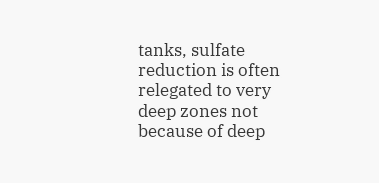tanks, sulfate reduction is often relegated to very deep zones not because of deep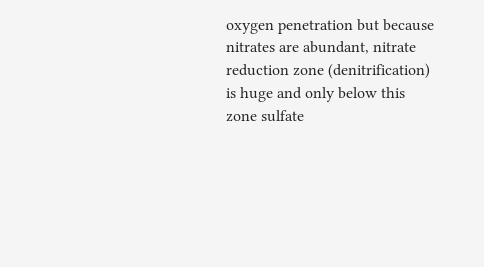oxygen penetration but because nitrates are abundant, nitrate reduction zone (denitrification) is huge and only below this zone sulfate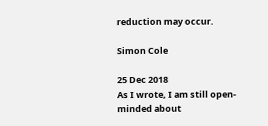reduction may occur.

Simon Cole

25 Dec 2018
As I wrote, I am still open-minded about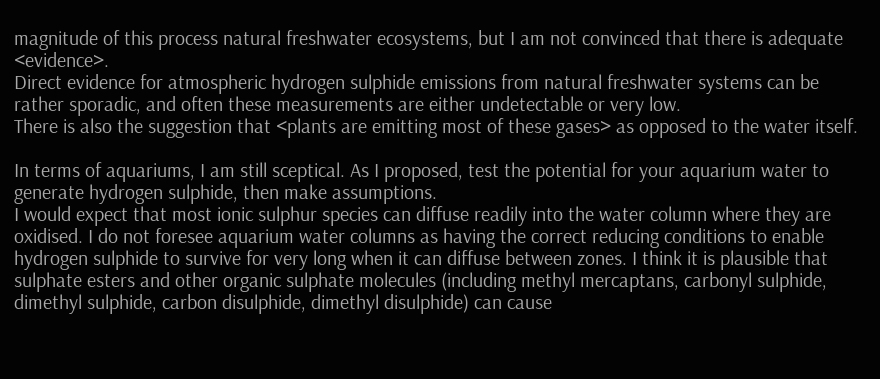magnitude of this process natural freshwater ecosystems, but I am not convinced that there is adequate <evidence>.
Direct evidence for atmospheric hydrogen sulphide emissions from natural freshwater systems can be rather sporadic, and often these measurements are either undetectable or very low.
There is also the suggestion that <plants are emitting most of these gases> as opposed to the water itself.

In terms of aquariums, I am still sceptical. As I proposed, test the potential for your aquarium water to generate hydrogen sulphide, then make assumptions.
I would expect that most ionic sulphur species can diffuse readily into the water column where they are oxidised. I do not foresee aquarium water columns as having the correct reducing conditions to enable hydrogen sulphide to survive for very long when it can diffuse between zones. I think it is plausible that sulphate esters and other organic sulphate molecules (including methyl mercaptans, carbonyl sulphide, dimethyl sulphide, carbon disulphide, dimethyl disulphide) can cause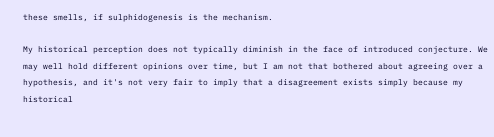these smells, if sulphidogenesis is the mechanism.

My historical perception does not typically diminish in the face of introduced conjecture. We may well hold different opinions over time, but I am not that bothered about agreeing over a hypothesis, and it's not very fair to imply that a disagreement exists simply because my historical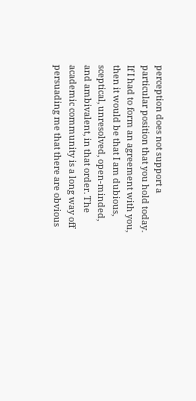perception does not support a particular position that you hold today. If I had to form an agreement with you, then it would be that I am dubious, sceptical, unresolved, open-minded, and ambivalent, in that order. The academic community is a long way off persuading me that there are obvious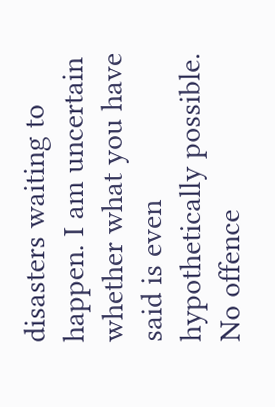disasters waiting to happen. I am uncertain whether what you have said is even hypothetically possible. No offence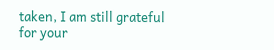taken, I am still grateful for your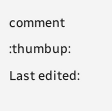comment :thumbup:
Last edited: